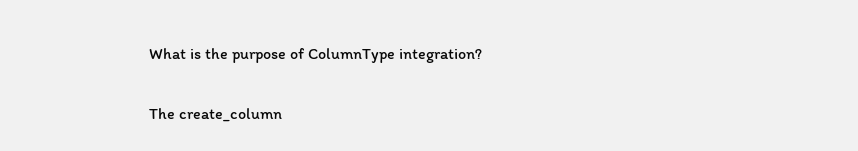What is the purpose of ColumnType integration?

The create_column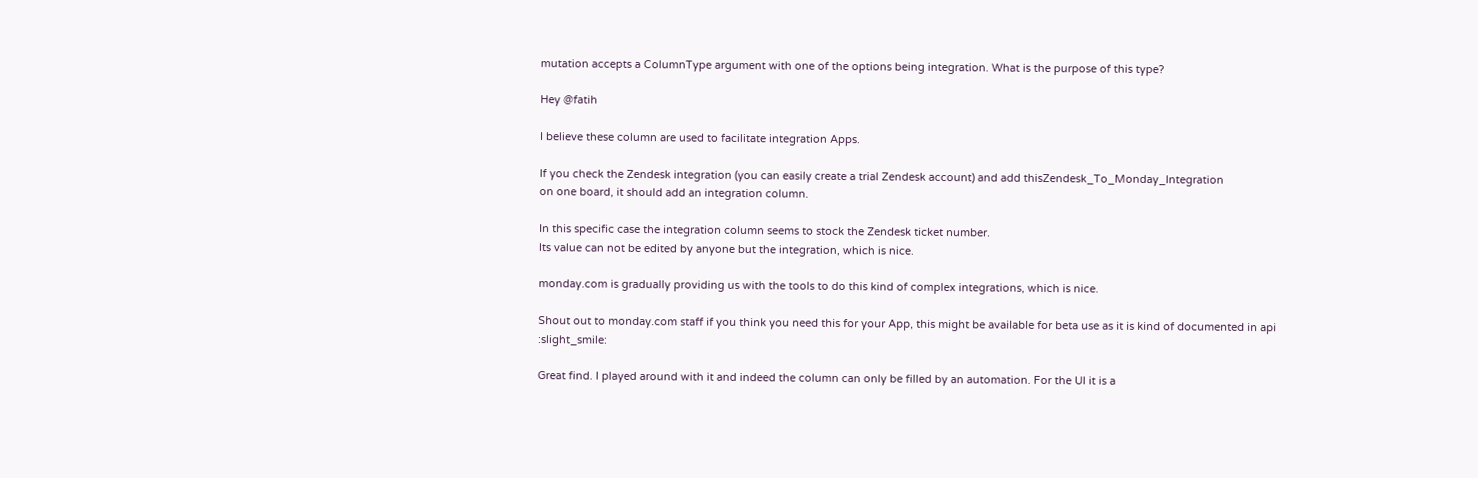mutation accepts a ColumnType argument with one of the options being integration. What is the purpose of this type?

Hey @fatih

I believe these column are used to facilitate integration Apps.

If you check the Zendesk integration (you can easily create a trial Zendesk account) and add thisZendesk_To_Monday_Integration
on one board, it should add an integration column.

In this specific case the integration column seems to stock the Zendesk ticket number.
Its value can not be edited by anyone but the integration, which is nice.

monday.com is gradually providing us with the tools to do this kind of complex integrations, which is nice.

Shout out to monday.com staff if you think you need this for your App, this might be available for beta use as it is kind of documented in api :slight_smile:

Great find. I played around with it and indeed the column can only be filled by an automation. For the UI it is a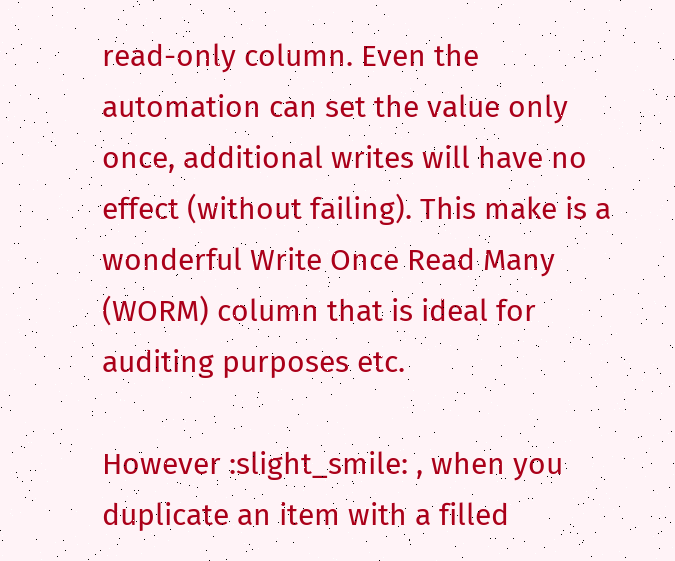read-only column. Even the automation can set the value only once, additional writes will have no effect (without failing). This make is a wonderful Write Once Read Many (WORM) column that is ideal for auditing purposes etc.

However :slight_smile: , when you duplicate an item with a filled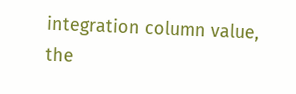integration column value, the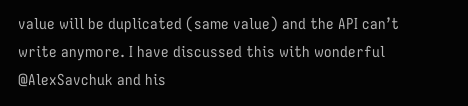value will be duplicated (same value) and the API can’t write anymore. I have discussed this with wonderful @AlexSavchuk and his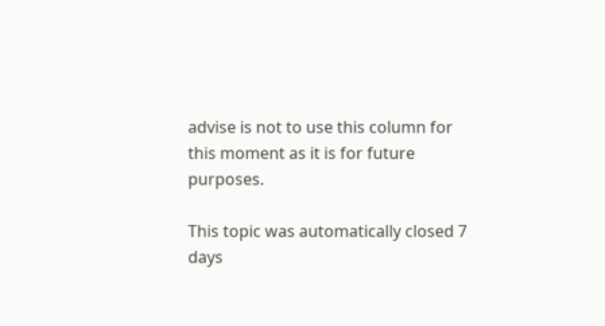advise is not to use this column for this moment as it is for future purposes.

This topic was automatically closed 7 days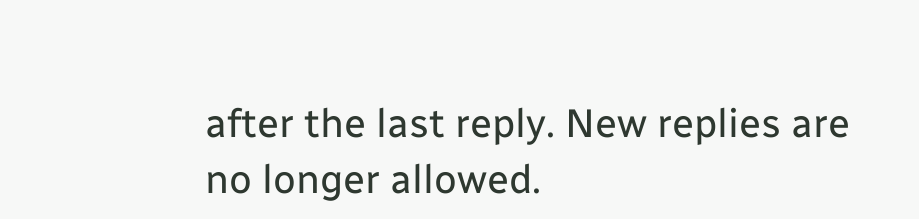after the last reply. New replies are no longer allowed.